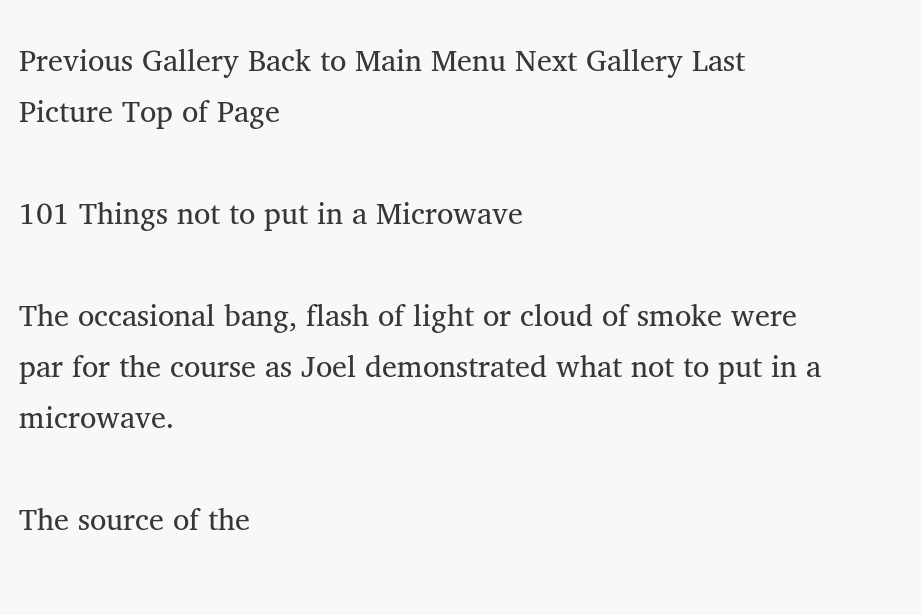Previous Gallery Back to Main Menu Next Gallery Last Picture Top of Page

101 Things not to put in a Microwave

The occasional bang, flash of light or cloud of smoke were par for the course as Joel demonstrated what not to put in a microwave.

The source of the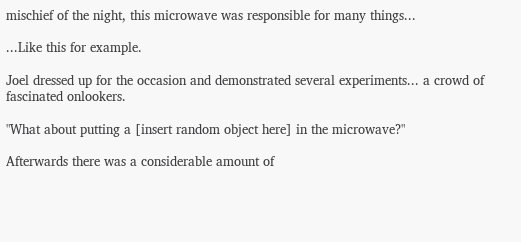mischief of the night, this microwave was responsible for many things...

...Like this for example.

Joel dressed up for the occasion and demonstrated several experiments... a crowd of fascinated onlookers.

"What about putting a [insert random object here] in the microwave?"

Afterwards there was a considerable amount of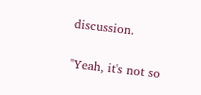discussion.

"Yeah, it's not so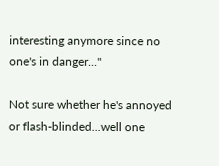interesting anymore since no one's in danger..."

Not sure whether he's annoyed or flash-blinded...well one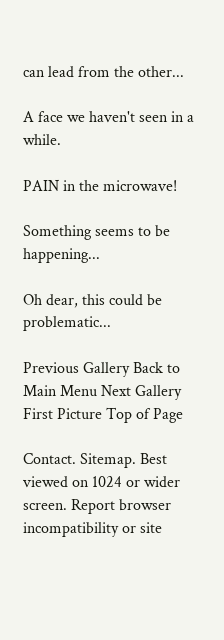can lead from the other...

A face we haven't seen in a while.

PAIN in the microwave!

Something seems to be happening...

Oh dear, this could be problematic...

Previous Gallery Back to Main Menu Next Gallery First Picture Top of Page

Contact. Sitemap. Best viewed on 1024 or wider screen. Report browser incompatibility or site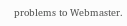problems to Webmaster.